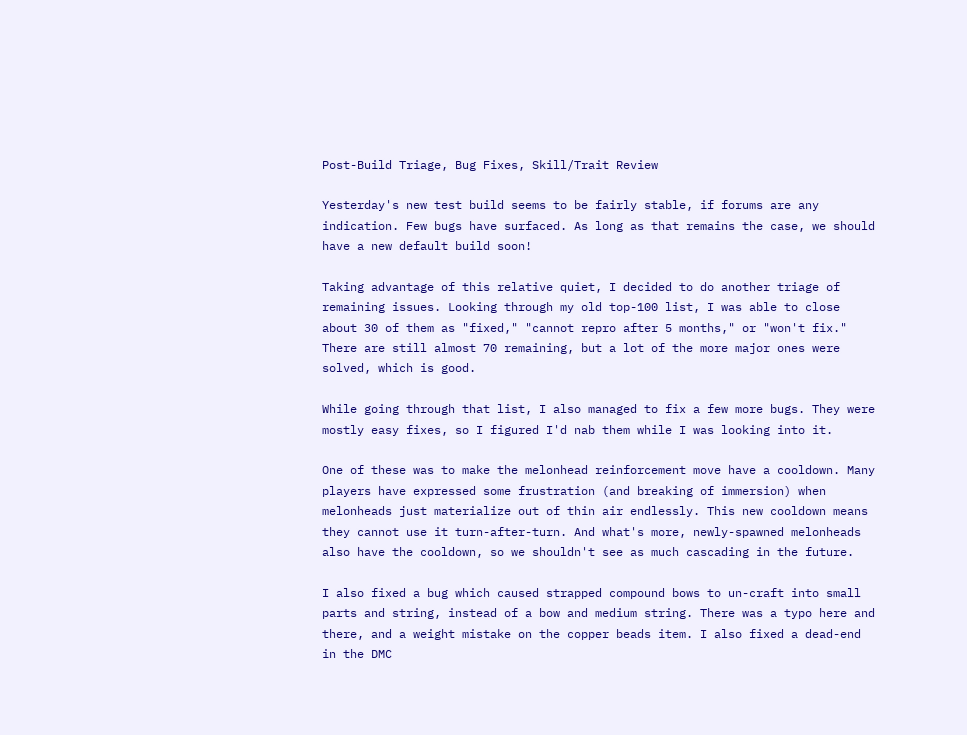Post-Build Triage, Bug Fixes, Skill/Trait Review

Yesterday's new test build seems to be fairly stable, if forums are any indication. Few bugs have surfaced. As long as that remains the case, we should have a new default build soon!

Taking advantage of this relative quiet, I decided to do another triage of remaining issues. Looking through my old top-100 list, I was able to close about 30 of them as "fixed," "cannot repro after 5 months," or "won't fix." There are still almost 70 remaining, but a lot of the more major ones were solved, which is good.

While going through that list, I also managed to fix a few more bugs. They were mostly easy fixes, so I figured I'd nab them while I was looking into it.

One of these was to make the melonhead reinforcement move have a cooldown. Many players have expressed some frustration (and breaking of immersion) when melonheads just materialize out of thin air endlessly. This new cooldown means they cannot use it turn-after-turn. And what's more, newly-spawned melonheads also have the cooldown, so we shouldn't see as much cascading in the future.

I also fixed a bug which caused strapped compound bows to un-craft into small parts and string, instead of a bow and medium string. There was a typo here and there, and a weight mistake on the copper beads item. I also fixed a dead-end in the DMC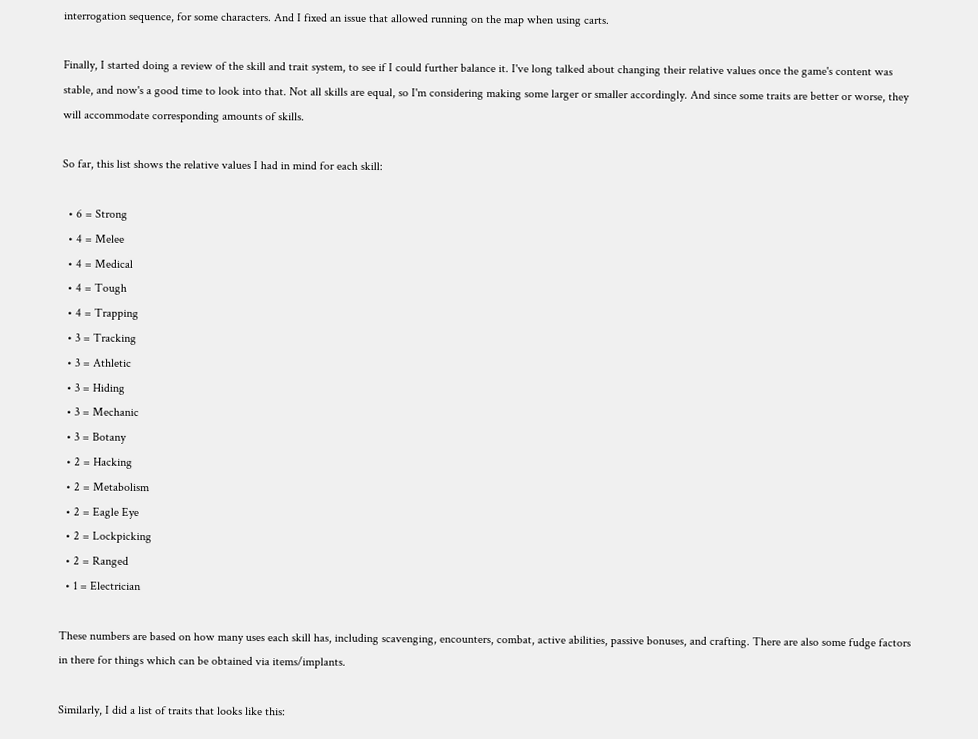interrogation sequence, for some characters. And I fixed an issue that allowed running on the map when using carts.

Finally, I started doing a review of the skill and trait system, to see if I could further balance it. I've long talked about changing their relative values once the game's content was stable, and now's a good time to look into that. Not all skills are equal, so I'm considering making some larger or smaller accordingly. And since some traits are better or worse, they will accommodate corresponding amounts of skills.

So far, this list shows the relative values I had in mind for each skill:

  • 6 = Strong
  • 4 = Melee
  • 4 = Medical
  • 4 = Tough
  • 4 = Trapping
  • 3 = Tracking
  • 3 = Athletic
  • 3 = Hiding
  • 3 = Mechanic
  • 3 = Botany
  • 2 = Hacking
  • 2 = Metabolism
  • 2 = Eagle Eye
  • 2 = Lockpicking
  • 2 = Ranged
  • 1 = Electrician

These numbers are based on how many uses each skill has, including scavenging, encounters, combat, active abilities, passive bonuses, and crafting. There are also some fudge factors in there for things which can be obtained via items/implants.

Similarly, I did a list of traits that looks like this: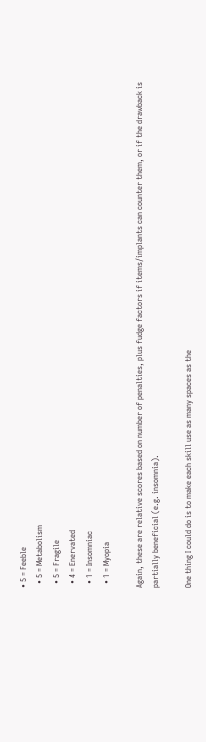• 5 = Feeble
  • 5 = Metabolism
  • 5 = Fragile
  • 4 = Enervated
  • 1 = Insomniac
  • 1 = Myopia

Again, these are relative scores based on number of penalties, plus fudge factors if items/implants can counter them, or if the drawback is partially beneficial (e.g. insomnia).

One thing I could do is to make each skill use as many spaces as the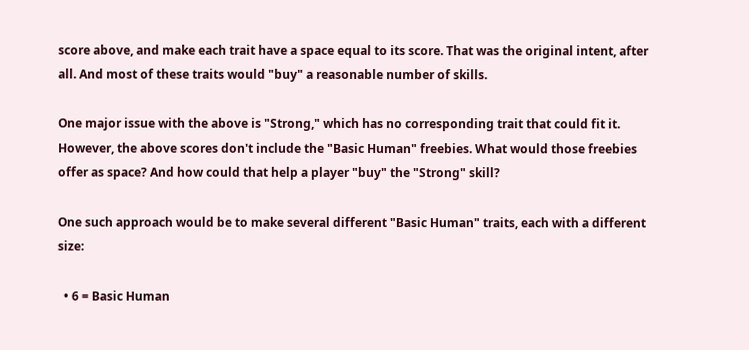score above, and make each trait have a space equal to its score. That was the original intent, after all. And most of these traits would "buy" a reasonable number of skills.

One major issue with the above is "Strong," which has no corresponding trait that could fit it. However, the above scores don't include the "Basic Human" freebies. What would those freebies offer as space? And how could that help a player "buy" the "Strong" skill?

One such approach would be to make several different "Basic Human" traits, each with a different size:

  • 6 = Basic Human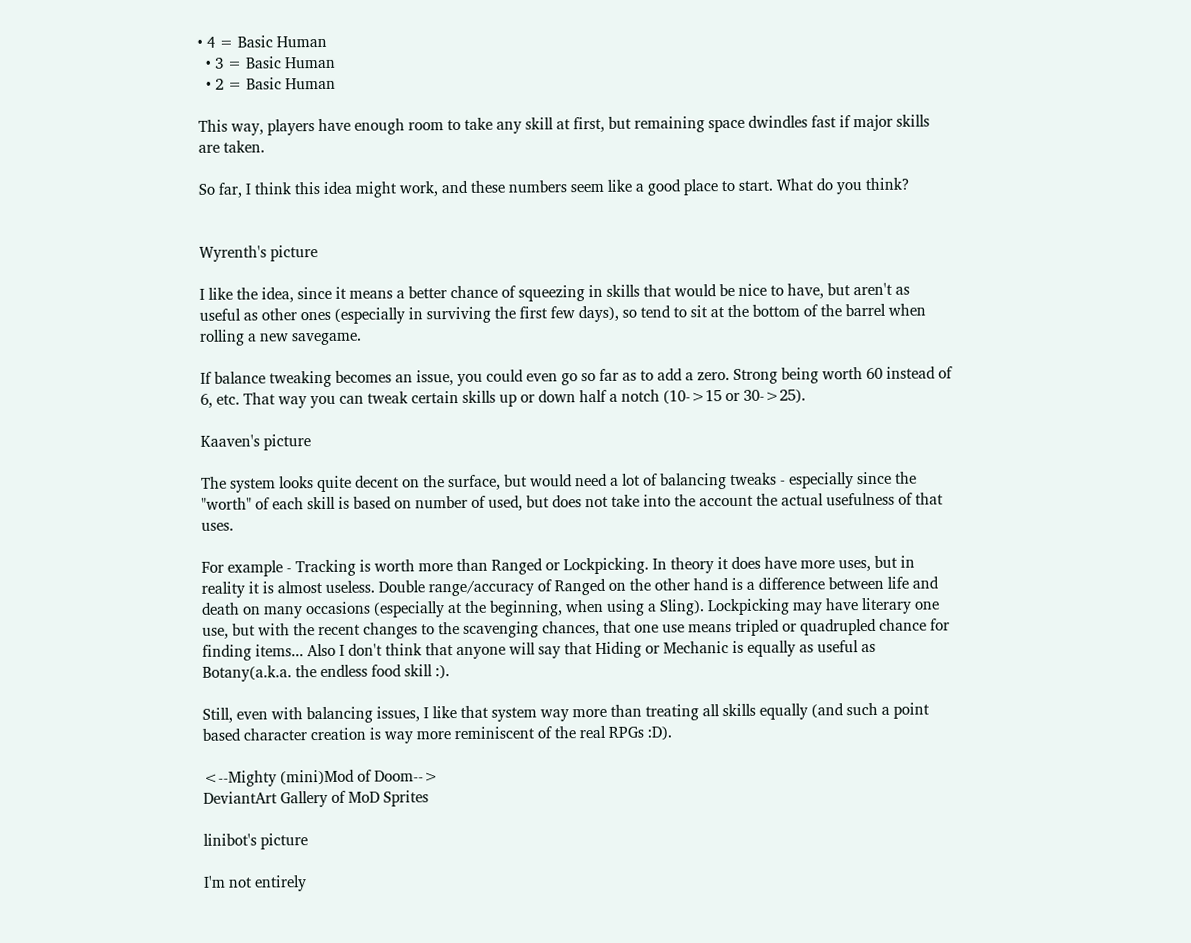• 4 = Basic Human
  • 3 = Basic Human
  • 2 = Basic Human

This way, players have enough room to take any skill at first, but remaining space dwindles fast if major skills are taken.

So far, I think this idea might work, and these numbers seem like a good place to start. What do you think?


Wyrenth's picture

I like the idea, since it means a better chance of squeezing in skills that would be nice to have, but aren't as useful as other ones (especially in surviving the first few days), so tend to sit at the bottom of the barrel when rolling a new savegame.

If balance tweaking becomes an issue, you could even go so far as to add a zero. Strong being worth 60 instead of 6, etc. That way you can tweak certain skills up or down half a notch (10->15 or 30->25).

Kaaven's picture

The system looks quite decent on the surface, but would need a lot of balancing tweaks - especially since the "worth" of each skill is based on number of used, but does not take into the account the actual usefulness of that uses.

For example - Tracking is worth more than Ranged or Lockpicking. In theory it does have more uses, but in reality it is almost useless. Double range/accuracy of Ranged on the other hand is a difference between life and death on many occasions (especially at the beginning, when using a Sling). Lockpicking may have literary one use, but with the recent changes to the scavenging chances, that one use means tripled or quadrupled chance for finding items... Also I don't think that anyone will say that Hiding or Mechanic is equally as useful as Botany(a.k.a. the endless food skill :).

Still, even with balancing issues, I like that system way more than treating all skills equally (and such a point based character creation is way more reminiscent of the real RPGs :D).

<--Mighty (mini)Mod of Doom-->
DeviantArt Gallery of MoD Sprites

linibot's picture

I'm not entirely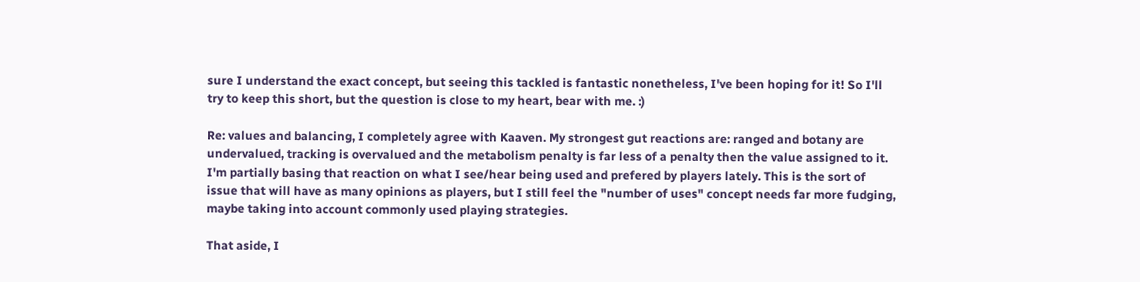sure I understand the exact concept, but seeing this tackled is fantastic nonetheless, I've been hoping for it! So I'll try to keep this short, but the question is close to my heart, bear with me. :)

Re: values and balancing, I completely agree with Kaaven. My strongest gut reactions are: ranged and botany are undervalued, tracking is overvalued and the metabolism penalty is far less of a penalty then the value assigned to it. I'm partially basing that reaction on what I see/hear being used and prefered by players lately. This is the sort of issue that will have as many opinions as players, but I still feel the "number of uses" concept needs far more fudging, maybe taking into account commonly used playing strategies.

That aside, I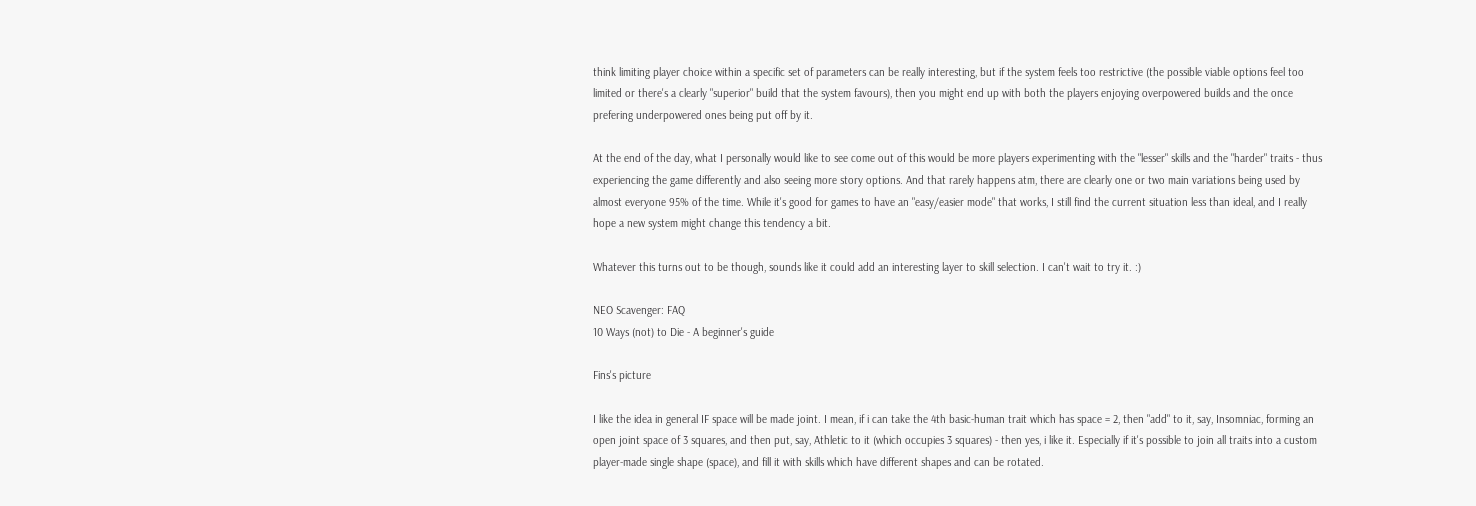think limiting player choice within a specific set of parameters can be really interesting, but if the system feels too restrictive (the possible viable options feel too limited or there's a clearly "superior" build that the system favours), then you might end up with both the players enjoying overpowered builds and the once prefering underpowered ones being put off by it.

At the end of the day, what I personally would like to see come out of this would be more players experimenting with the "lesser" skills and the "harder" traits - thus experiencing the game differently and also seeing more story options. And that rarely happens atm, there are clearly one or two main variations being used by almost everyone 95% of the time. While it's good for games to have an "easy/easier mode" that works, I still find the current situation less than ideal, and I really hope a new system might change this tendency a bit.

Whatever this turns out to be though, sounds like it could add an interesting layer to skill selection. I can't wait to try it. :)

NEO Scavenger: FAQ
10 Ways (not) to Die - A beginner's guide

Fins's picture

I like the idea in general IF space will be made joint. I mean, if i can take the 4th basic-human trait which has space = 2, then "add" to it, say, Insomniac, forming an open joint space of 3 squares, and then put, say, Athletic to it (which occupies 3 squares) - then yes, i like it. Especially if it's possible to join all traits into a custom player-made single shape (space), and fill it with skills which have different shapes and can be rotated.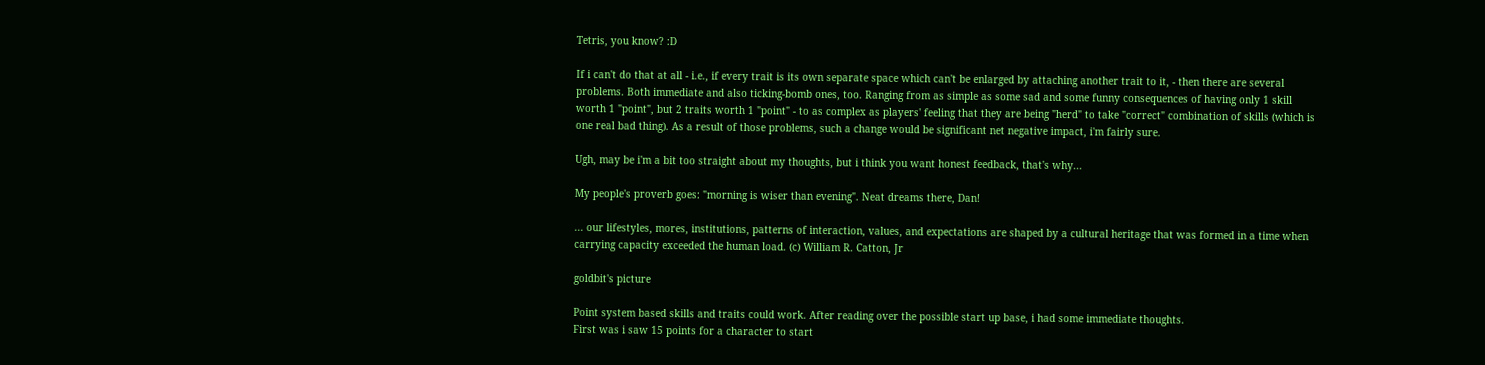Tetris, you know? :D

If i can't do that at all - i.e., if every trait is its own separate space which can't be enlarged by attaching another trait to it, - then there are several problems. Both immediate and also ticking-bomb ones, too. Ranging from as simple as some sad and some funny consequences of having only 1 skill worth 1 "point", but 2 traits worth 1 "point" - to as complex as players' feeling that they are being "herd" to take "correct" combination of skills (which is one real bad thing). As a result of those problems, such a change would be significant net negative impact, i'm fairly sure.

Ugh, may be i'm a bit too straight about my thoughts, but i think you want honest feedback, that's why...

My people's proverb goes: "morning is wiser than evening". Neat dreams there, Dan!

... our lifestyles, mores, institutions, patterns of interaction, values, and expectations are shaped by a cultural heritage that was formed in a time when carrying capacity exceeded the human load. (c) William R. Catton, Jr

goldbit's picture

Point system based skills and traits could work. After reading over the possible start up base, i had some immediate thoughts.
First was i saw 15 points for a character to start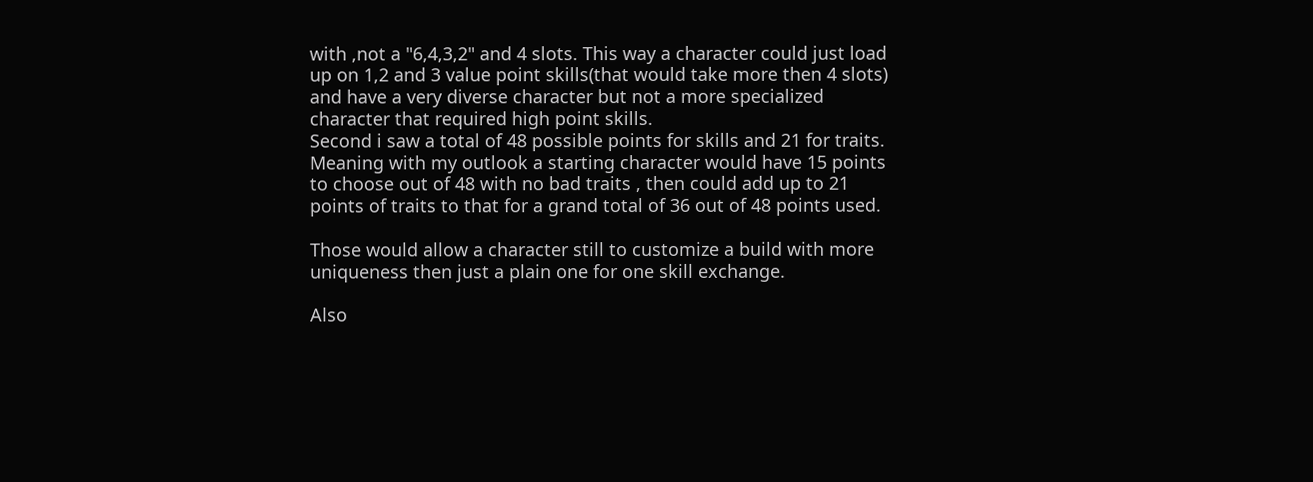with ,not a "6,4,3,2" and 4 slots. This way a character could just load up on 1,2 and 3 value point skills(that would take more then 4 slots) and have a very diverse character but not a more specialized character that required high point skills.
Second i saw a total of 48 possible points for skills and 21 for traits. Meaning with my outlook a starting character would have 15 points to choose out of 48 with no bad traits , then could add up to 21 points of traits to that for a grand total of 36 out of 48 points used.

Those would allow a character still to customize a build with more uniqueness then just a plain one for one skill exchange.

Also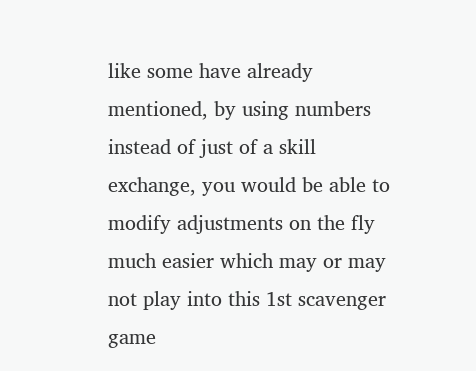like some have already mentioned, by using numbers instead of just of a skill exchange, you would be able to modify adjustments on the fly much easier which may or may not play into this 1st scavenger game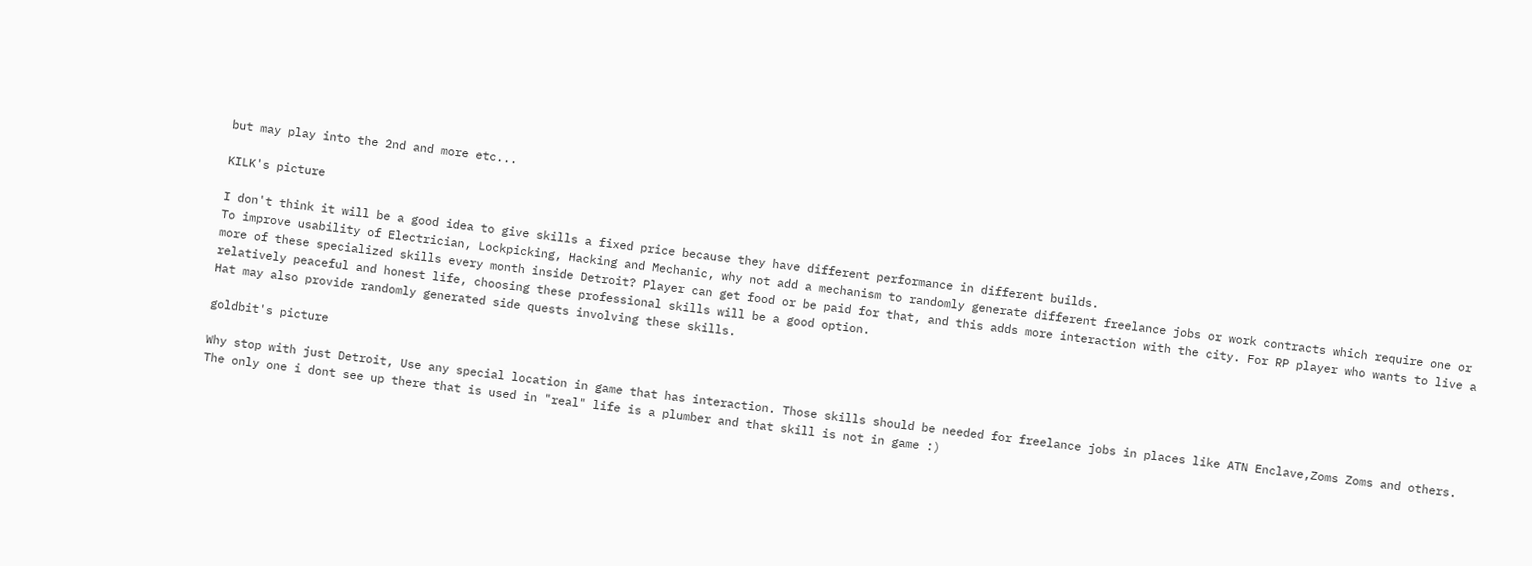but may play into the 2nd and more etc...

KILK's picture

I don't think it will be a good idea to give skills a fixed price because they have different performance in different builds.
To improve usability of Electrician, Lockpicking, Hacking and Mechanic, why not add a mechanism to randomly generate different freelance jobs or work contracts which require one or more of these specialized skills every month inside Detroit? Player can get food or be paid for that, and this adds more interaction with the city. For RP player who wants to live a relatively peaceful and honest life, choosing these professional skills will be a good option.
Hat may also provide randomly generated side quests involving these skills.

goldbit's picture

Why stop with just Detroit, Use any special location in game that has interaction. Those skills should be needed for freelance jobs in places like ATN Enclave,Zoms Zoms and others. The only one i dont see up there that is used in "real" life is a plumber and that skill is not in game :)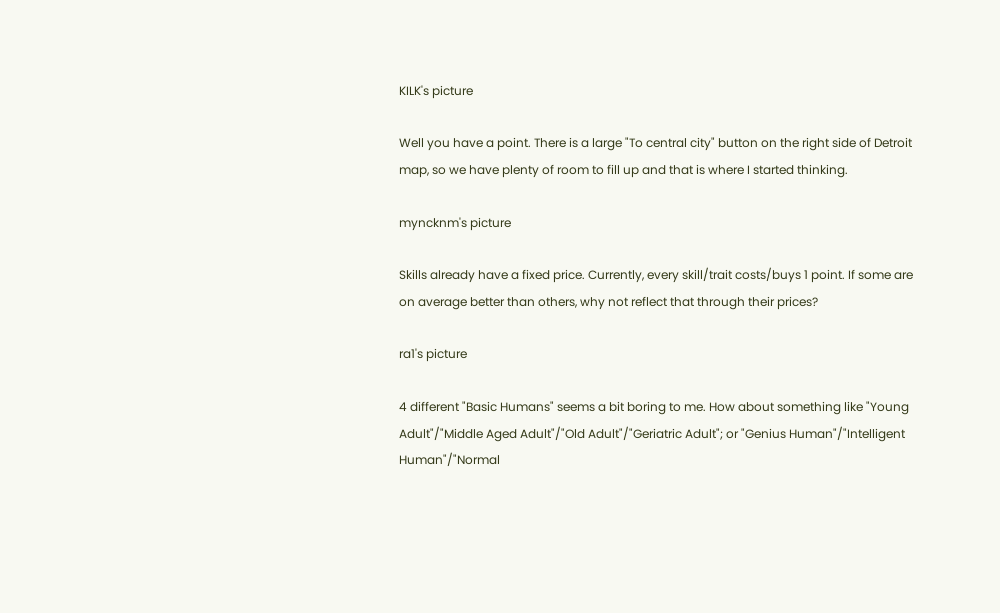KILK's picture

Well you have a point. There is a large "To central city" button on the right side of Detroit map, so we have plenty of room to fill up and that is where I started thinking.

myncknm's picture

Skills already have a fixed price. Currently, every skill/trait costs/buys 1 point. If some are on average better than others, why not reflect that through their prices?

ra1's picture

4 different "Basic Humans" seems a bit boring to me. How about something like "Young Adult"/"Middle Aged Adult"/"Old Adult"/"Geriatric Adult"; or "Genius Human"/"Intelligent Human"/"Normal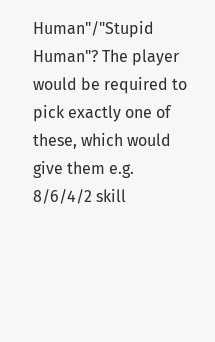Human"/"Stupid Human"? The player would be required to pick exactly one of these, which would give them e.g. 8/6/4/2 skill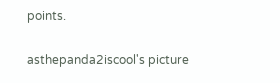points.

asthepanda2iscool's picture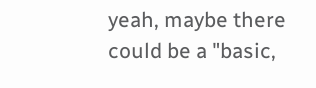yeah, maybe there could be a "basic,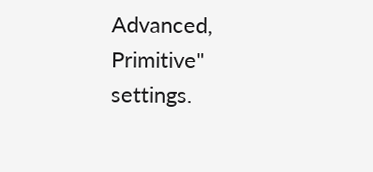Advanced, Primitive" settings.